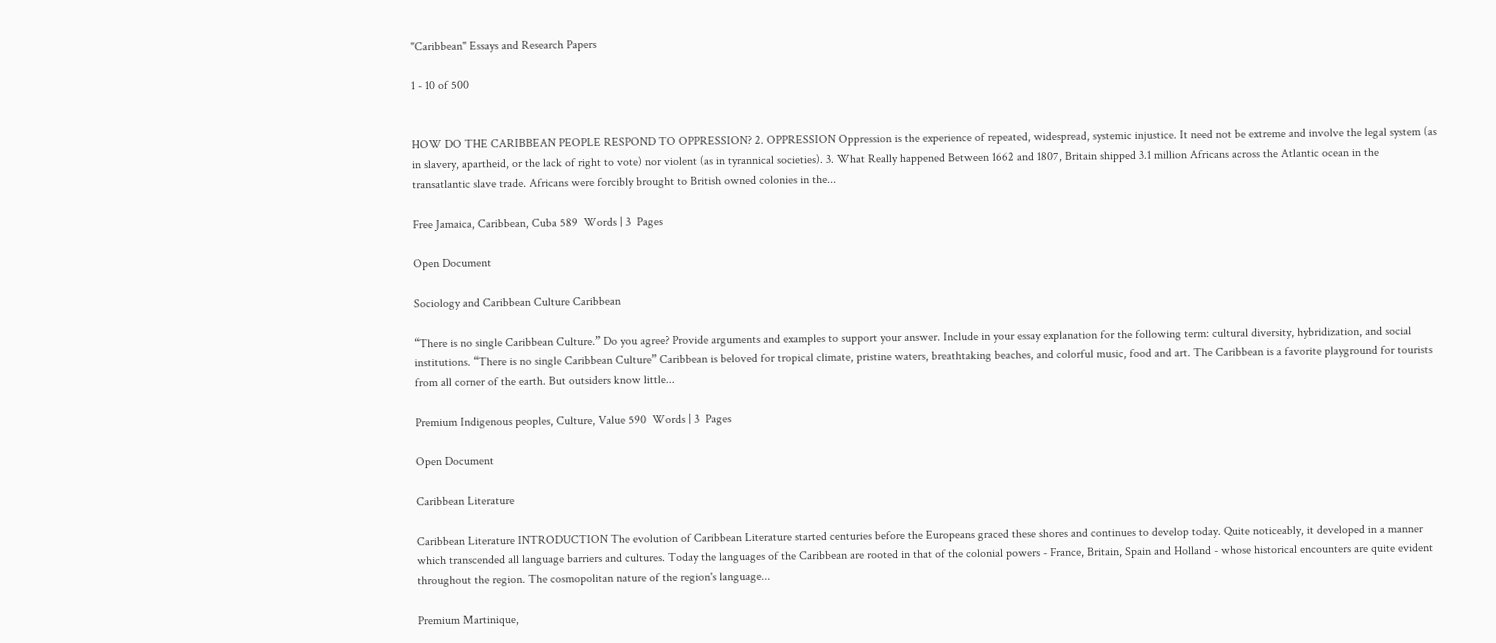"Caribbean" Essays and Research Papers

1 - 10 of 500


HOW DO THE CARIBBEAN PEOPLE RESPOND TO OPPRESSION? 2. OPPRESSION Oppression is the experience of repeated, widespread, systemic injustice. It need not be extreme and involve the legal system (as in slavery, apartheid, or the lack of right to vote) nor violent (as in tyrannical societies). 3. What Really happened Between 1662 and 1807, Britain shipped 3.1 million Africans across the Atlantic ocean in the transatlantic slave trade. Africans were forcibly brought to British owned colonies in the...

Free Jamaica, Caribbean, Cuba 589  Words | 3  Pages

Open Document

Sociology and Caribbean Culture Caribbean

“There is no single Caribbean Culture.” Do you agree? Provide arguments and examples to support your answer. Include in your essay explanation for the following term: cultural diversity, hybridization, and social institutions. “There is no single Caribbean Culture” Caribbean is beloved for tropical climate, pristine waters, breathtaking beaches, and colorful music, food and art. The Caribbean is a favorite playground for tourists from all corner of the earth. But outsiders know little...

Premium Indigenous peoples, Culture, Value 590  Words | 3  Pages

Open Document

Caribbean Literature

Caribbean Literature INTRODUCTION The evolution of Caribbean Literature started centuries before the Europeans graced these shores and continues to develop today. Quite noticeably, it developed in a manner which transcended all language barriers and cultures. Today the languages of the Caribbean are rooted in that of the colonial powers - France, Britain, Spain and Holland - whose historical encounters are quite evident throughout the region. The cosmopolitan nature of the region's language...

Premium Martinique,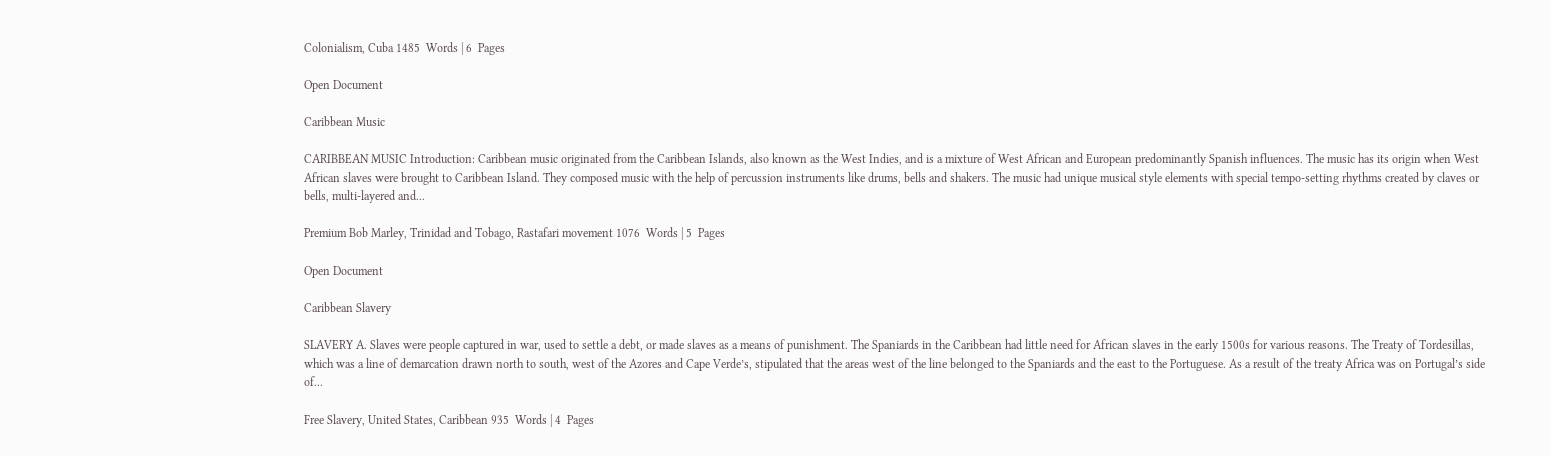Colonialism, Cuba 1485  Words | 6  Pages

Open Document

Caribbean Music

CARIBBEAN MUSIC Introduction: Caribbean music originated from the Caribbean Islands, also known as the West Indies, and is a mixture of West African and European predominantly Spanish influences. The music has its origin when West African slaves were brought to Caribbean Island. They composed music with the help of percussion instruments like drums, bells and shakers. The music had unique musical style elements with special tempo-setting rhythms created by claves or bells, multi-layered and...

Premium Bob Marley, Trinidad and Tobago, Rastafari movement 1076  Words | 5  Pages

Open Document

Caribbean Slavery

SLAVERY A. Slaves were people captured in war, used to settle a debt, or made slaves as a means of punishment. The Spaniards in the Caribbean had little need for African slaves in the early 1500s for various reasons. The Treaty of Tordesillas, which was a line of demarcation drawn north to south, west of the Azores and Cape Verde’s, stipulated that the areas west of the line belonged to the Spaniards and the east to the Portuguese. As a result of the treaty Africa was on Portugal’s side of...

Free Slavery, United States, Caribbean 935  Words | 4  Pages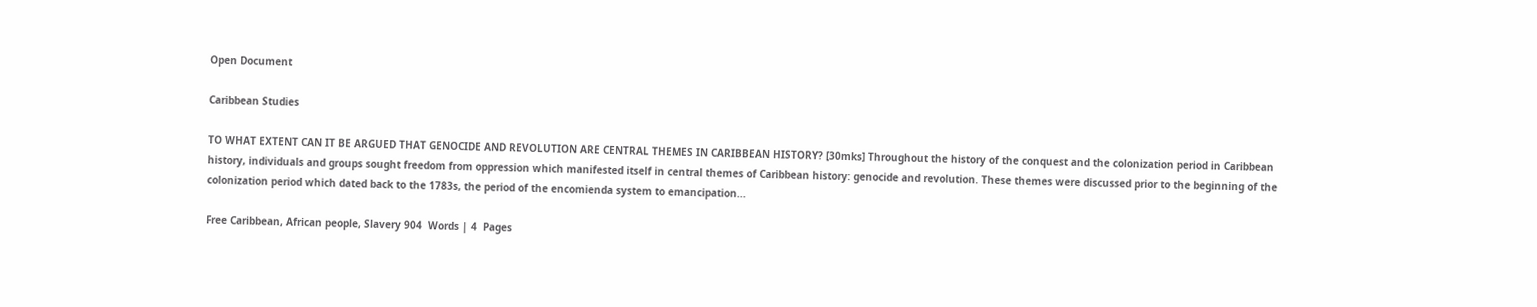Open Document

Caribbean Studies

TO WHAT EXTENT CAN IT BE ARGUED THAT GENOCIDE AND REVOLUTION ARE CENTRAL THEMES IN CARIBBEAN HISTORY? [30mks] Throughout the history of the conquest and the colonization period in Caribbean history, individuals and groups sought freedom from oppression which manifested itself in central themes of Caribbean history: genocide and revolution. These themes were discussed prior to the beginning of the colonization period which dated back to the 1783s, the period of the encomienda system to emancipation...

Free Caribbean, African people, Slavery 904  Words | 4  Pages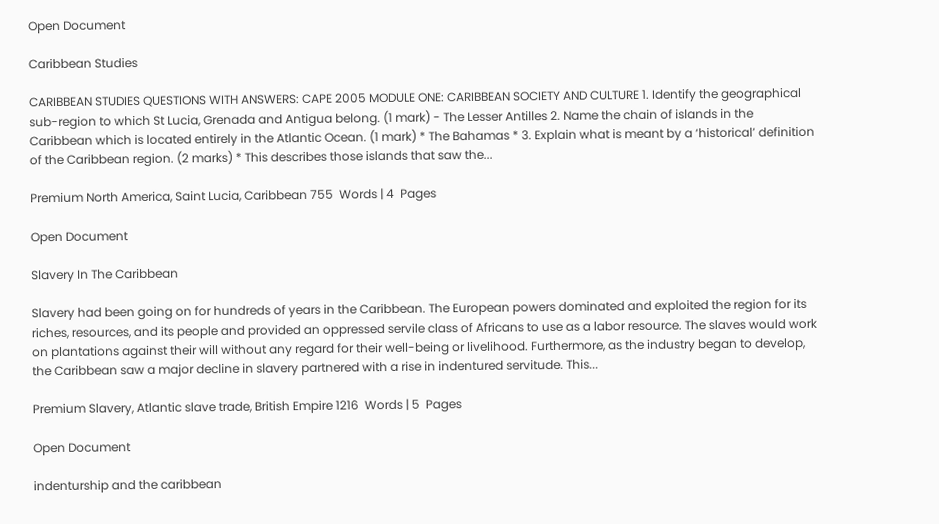Open Document

Caribbean Studies

CARIBBEAN STUDIES QUESTIONS WITH ANSWERS: CAPE 2005 MODULE ONE: CARIBBEAN SOCIETY AND CULTURE 1. Identify the geographical sub-region to which St Lucia, Grenada and Antigua belong. (1 mark) - The Lesser Antilles 2. Name the chain of islands in the Caribbean which is located entirely in the Atlantic Ocean. (1 mark) * The Bahamas * 3. Explain what is meant by a ‘historical’ definition of the Caribbean region. (2 marks) * This describes those islands that saw the...

Premium North America, Saint Lucia, Caribbean 755  Words | 4  Pages

Open Document

Slavery In The Caribbean

Slavery had been going on for hundreds of years in the Caribbean. The European powers dominated and exploited the region for its riches, resources, and its people and provided an oppressed servile class of Africans to use as a labor resource. The slaves would work on plantations against their will without any regard for their well-being or livelihood. Furthermore, as the industry began to develop, the Caribbean saw a major decline in slavery partnered with a rise in indentured servitude. This...

Premium Slavery, Atlantic slave trade, British Empire 1216  Words | 5  Pages

Open Document

indenturship and the caribbean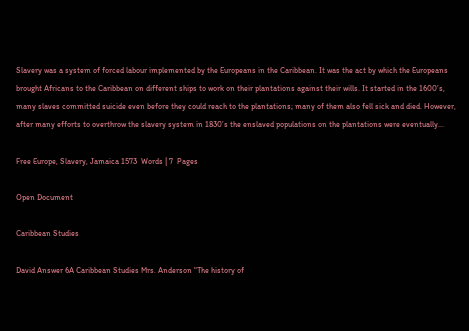Slavery was a system of forced labour implemented by the Europeans in the Caribbean. It was the act by which the Europeans brought Africans to the Caribbean on different ships to work on their plantations against their wills. It started in the 1600’s, many slaves committed suicide even before they could reach to the plantations; many of them also fell sick and died. However, after many efforts to overthrow the slavery system in 1830’s the enslaved populations on the plantations were eventually...

Free Europe, Slavery, Jamaica 1573  Words | 7  Pages

Open Document

Caribbean Studies

David Answer 6A Caribbean Studies Mrs. Anderson "The history of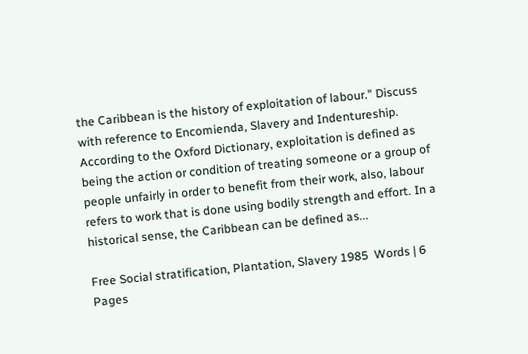the Caribbean is the history of exploitation of labour." Discuss with reference to Encomienda, Slavery and Indentureship. According to the Oxford Dictionary, exploitation is defined as being the action or condition of treating someone or a group of people unfairly in order to benefit from their work, also, labour refers to work that is done using bodily strength and effort. In a historical sense, the Caribbean can be defined as...

Free Social stratification, Plantation, Slavery 1985  Words | 6  Pages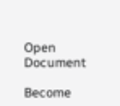Open Document

Become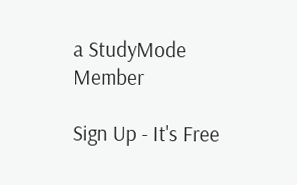a StudyMode Member

Sign Up - It's Free